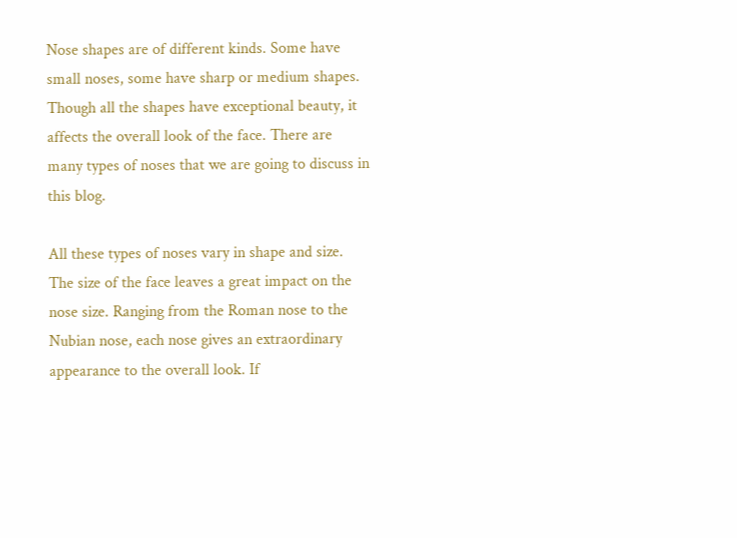Nose shapes are of different kinds. Some have small noses, some have sharp or medium shapes. Though all the shapes have exceptional beauty, it affects the overall look of the face. There are many types of noses that we are going to discuss in this blog.

All these types of noses vary in shape and size. The size of the face leaves a great impact on the nose size. Ranging from the Roman nose to the Nubian nose, each nose gives an extraordinary appearance to the overall look. If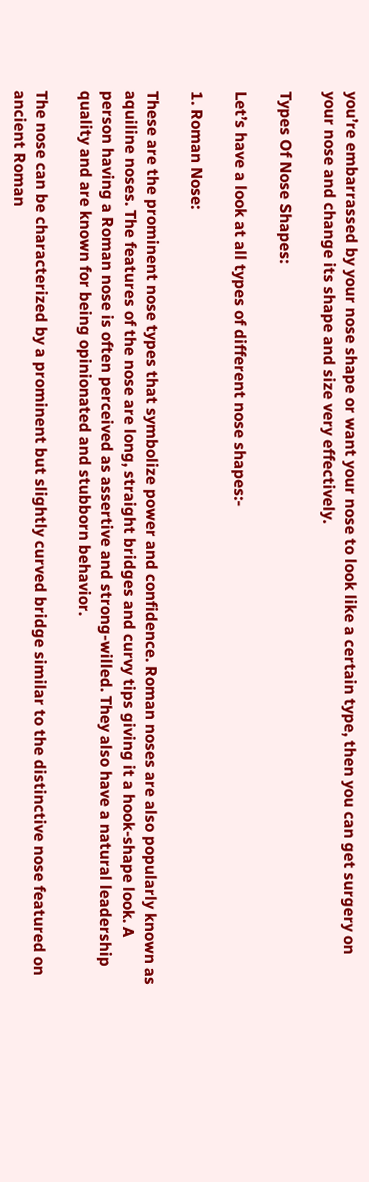you’re embarrassed by your nose shape or want your nose to look like a certain type, then you can get surgery on your nose and change its shape and size very effectively.

Types Of Nose Shapes:

Let’s have a look at all types of different nose shapes:-

1. Roman Nose:

These are the prominent nose types that symbolize power and confidence. Roman noses are also popularly known as aquiline noses. The features of the nose are long, straight bridges and curvy tips giving it a hook-shape look. A person having a Roman nose is often perceived as assertive and strong-willed. They also have a natural leadership quality and are known for being opinionated and stubborn behavior.

The nose can be characterized by a prominent but slightly curved bridge similar to the distinctive nose featured on ancient Roman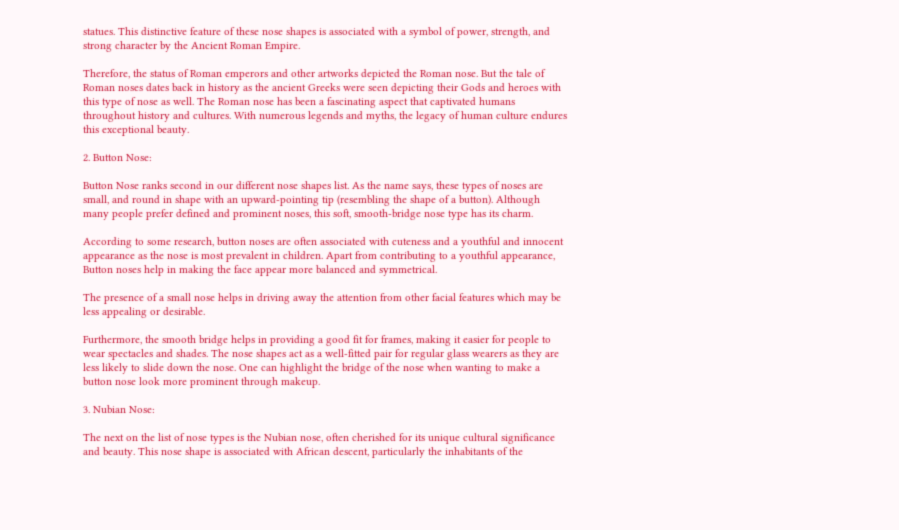statues. This distinctive feature of these nose shapes is associated with a symbol of power, strength, and strong character by the Ancient Roman Empire.

Therefore, the status of Roman emperors and other artworks depicted the Roman nose. But the tale of Roman noses dates back in history as the ancient Greeks were seen depicting their Gods and heroes with this type of nose as well. The Roman nose has been a fascinating aspect that captivated humans throughout history and cultures. With numerous legends and myths, the legacy of human culture endures this exceptional beauty.

2. Button Nose:

Button Nose ranks second in our different nose shapes list. As the name says, these types of noses are small, and round in shape with an upward-pointing tip (resembling the shape of a button). Although many people prefer defined and prominent noses, this soft, smooth-bridge nose type has its charm.

According to some research, button noses are often associated with cuteness and a youthful and innocent appearance as the nose is most prevalent in children. Apart from contributing to a youthful appearance, Button noses help in making the face appear more balanced and symmetrical.

The presence of a small nose helps in driving away the attention from other facial features which may be less appealing or desirable.

Furthermore, the smooth bridge helps in providing a good fit for frames, making it easier for people to wear spectacles and shades. The nose shapes act as a well-fitted pair for regular glass wearers as they are less likely to slide down the nose. One can highlight the bridge of the nose when wanting to make a button nose look more prominent through makeup.

3. Nubian Nose:

The next on the list of nose types is the Nubian nose, often cherished for its unique cultural significance and beauty. This nose shape is associated with African descent, particularly the inhabitants of the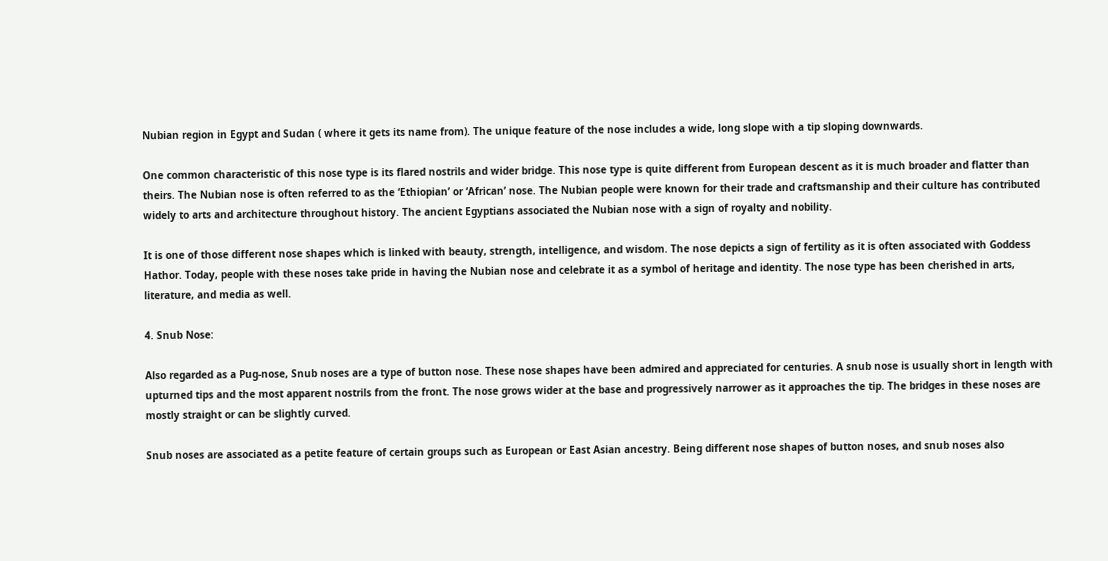Nubian region in Egypt and Sudan ( where it gets its name from). The unique feature of the nose includes a wide, long slope with a tip sloping downwards.

One common characteristic of this nose type is its flared nostrils and wider bridge. This nose type is quite different from European descent as it is much broader and flatter than theirs. The Nubian nose is often referred to as the ‘Ethiopian’ or ‘African’ nose. The Nubian people were known for their trade and craftsmanship and their culture has contributed widely to arts and architecture throughout history. The ancient Egyptians associated the Nubian nose with a sign of royalty and nobility.

It is one of those different nose shapes which is linked with beauty, strength, intelligence, and wisdom. The nose depicts a sign of fertility as it is often associated with Goddess Hathor. Today, people with these noses take pride in having the Nubian nose and celebrate it as a symbol of heritage and identity. The nose type has been cherished in arts, literature, and media as well.

4. Snub Nose:

Also regarded as a Pug-nose, Snub noses are a type of button nose. These nose shapes have been admired and appreciated for centuries. A snub nose is usually short in length with upturned tips and the most apparent nostrils from the front. The nose grows wider at the base and progressively narrower as it approaches the tip. The bridges in these noses are mostly straight or can be slightly curved.

Snub noses are associated as a petite feature of certain groups such as European or East Asian ancestry. Being different nose shapes of button noses, and snub noses also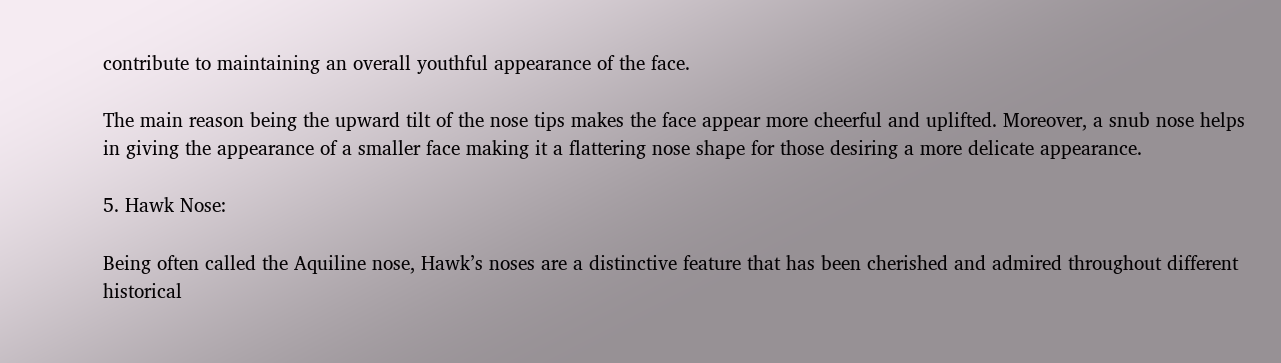contribute to maintaining an overall youthful appearance of the face.

The main reason being the upward tilt of the nose tips makes the face appear more cheerful and uplifted. Moreover, a snub nose helps in giving the appearance of a smaller face making it a flattering nose shape for those desiring a more delicate appearance.

5. Hawk Nose:

Being often called the Aquiline nose, Hawk’s noses are a distinctive feature that has been cherished and admired throughout different historical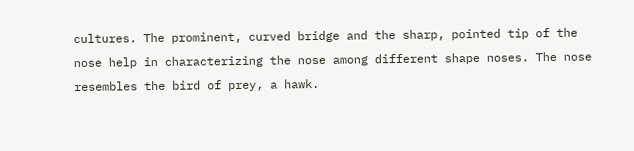cultures. The prominent, curved bridge and the sharp, pointed tip of the nose help in characterizing the nose among different shape noses. The nose resembles the bird of prey, a hawk.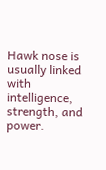Hawk nose is usually linked with intelligence, strength, and power.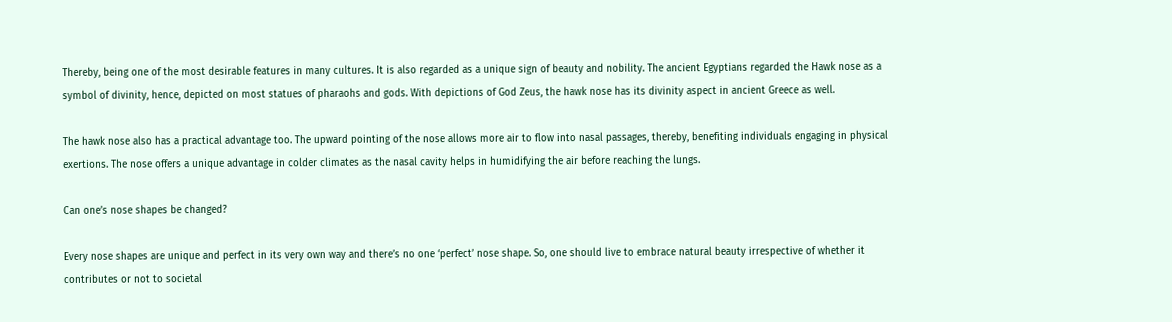Thereby, being one of the most desirable features in many cultures. It is also regarded as a unique sign of beauty and nobility. The ancient Egyptians regarded the Hawk nose as a symbol of divinity, hence, depicted on most statues of pharaohs and gods. With depictions of God Zeus, the hawk nose has its divinity aspect in ancient Greece as well.

The hawk nose also has a practical advantage too. The upward pointing of the nose allows more air to flow into nasal passages, thereby, benefiting individuals engaging in physical exertions. The nose offers a unique advantage in colder climates as the nasal cavity helps in humidifying the air before reaching the lungs.

Can one’s nose shapes be changed?

Every nose shapes are unique and perfect in its very own way and there’s no one ‘perfect’ nose shape. So, one should live to embrace natural beauty irrespective of whether it contributes or not to societal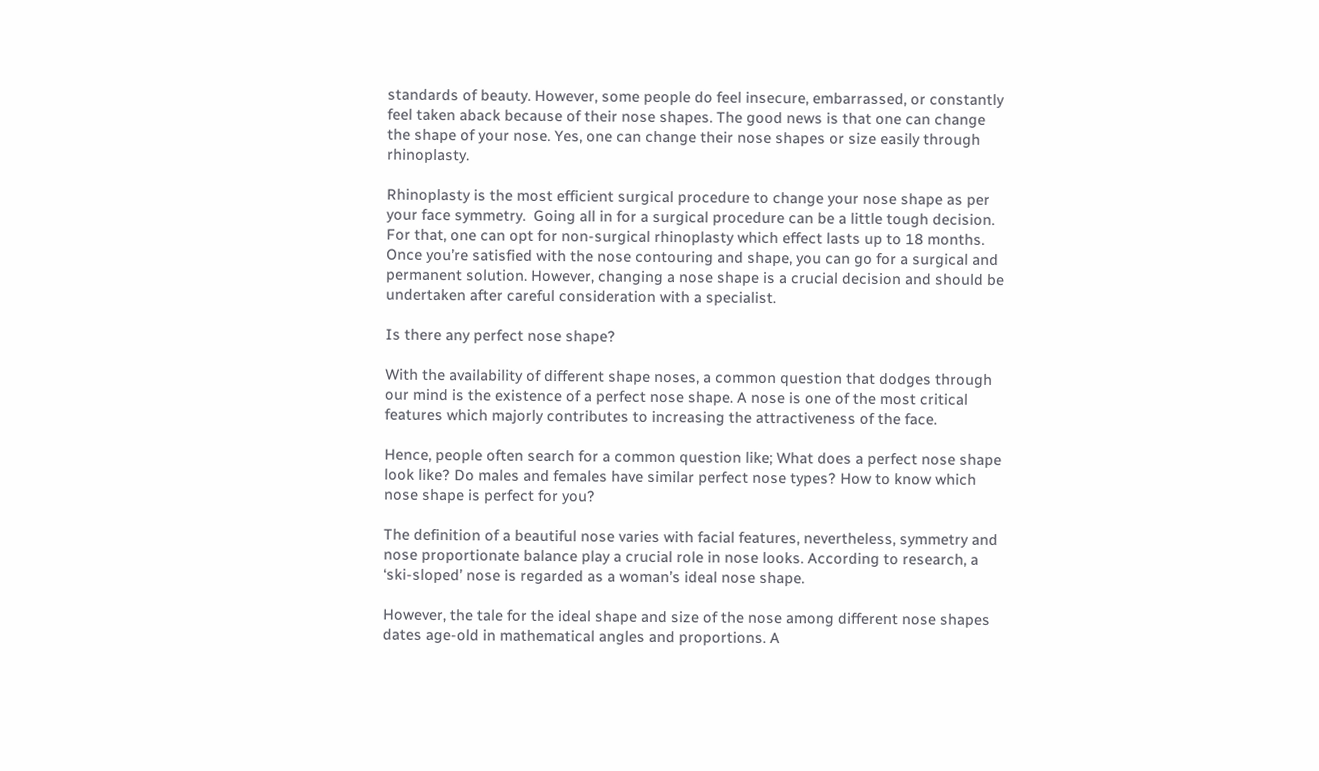standards of beauty. However, some people do feel insecure, embarrassed, or constantly feel taken aback because of their nose shapes. The good news is that one can change the shape of your nose. Yes, one can change their nose shapes or size easily through rhinoplasty.

Rhinoplasty is the most efficient surgical procedure to change your nose shape as per your face symmetry.  Going all in for a surgical procedure can be a little tough decision. For that, one can opt for non-surgical rhinoplasty which effect lasts up to 18 months. Once you’re satisfied with the nose contouring and shape, you can go for a surgical and permanent solution. However, changing a nose shape is a crucial decision and should be undertaken after careful consideration with a specialist.

Is there any perfect nose shape?

With the availability of different shape noses, a common question that dodges through our mind is the existence of a perfect nose shape. A nose is one of the most critical features which majorly contributes to increasing the attractiveness of the face.

Hence, people often search for a common question like; What does a perfect nose shape look like? Do males and females have similar perfect nose types? How to know which nose shape is perfect for you?

The definition of a beautiful nose varies with facial features, nevertheless, symmetry and nose proportionate balance play a crucial role in nose looks. According to research, a ‘ski-sloped’ nose is regarded as a woman’s ideal nose shape.

However, the tale for the ideal shape and size of the nose among different nose shapes dates age-old in mathematical angles and proportions. A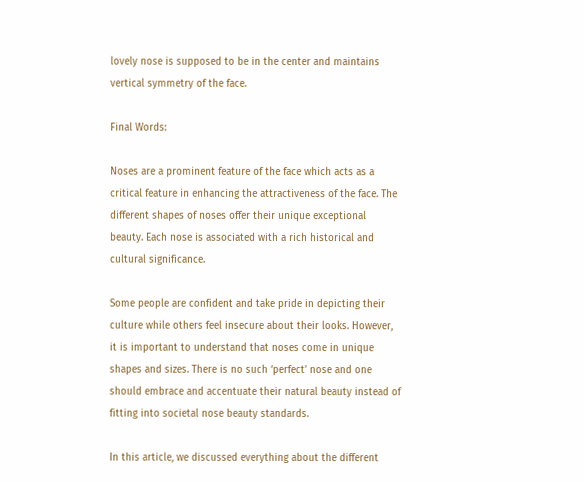lovely nose is supposed to be in the center and maintains vertical symmetry of the face.

Final Words:

Noses are a prominent feature of the face which acts as a critical feature in enhancing the attractiveness of the face. The different shapes of noses offer their unique exceptional beauty. Each nose is associated with a rich historical and cultural significance.

Some people are confident and take pride in depicting their culture while others feel insecure about their looks. However, it is important to understand that noses come in unique shapes and sizes. There is no such ‘perfect’ nose and one should embrace and accentuate their natural beauty instead of fitting into societal nose beauty standards.

In this article, we discussed everything about the different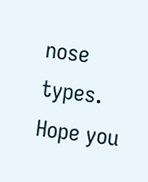nose types. Hope you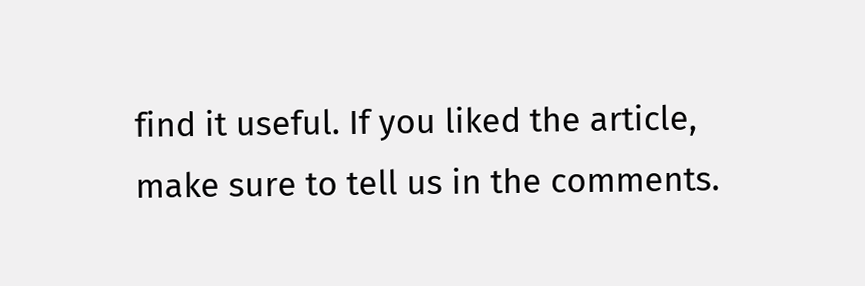find it useful. If you liked the article, make sure to tell us in the comments.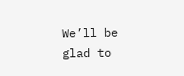We’ll be glad to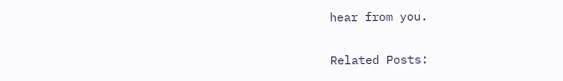hear from you.

Related Posts: